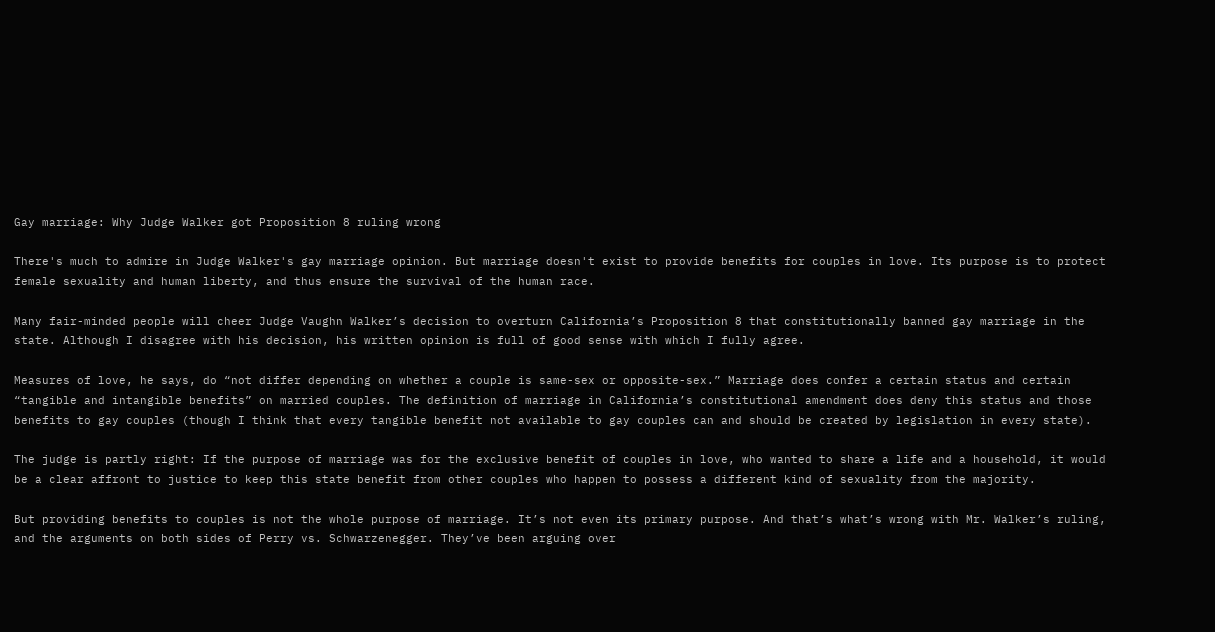Gay marriage: Why Judge Walker got Proposition 8 ruling wrong

There's much to admire in Judge Walker's gay marriage opinion. But marriage doesn't exist to provide benefits for couples in love. Its purpose is to protect female sexuality and human liberty, and thus ensure the survival of the human race.

Many fair-minded people will cheer Judge Vaughn Walker’s decision to overturn California’s Proposition 8 that constitutionally banned gay marriage in the state. Although I disagree with his decision, his written opinion is full of good sense with which I fully agree.

Measures of love, he says, do “not differ depending on whether a couple is same-sex or opposite-sex.” Marriage does confer a certain status and certain “tangible and intangible benefits” on married couples. The definition of marriage in California’s constitutional amendment does deny this status and those benefits to gay couples (though I think that every tangible benefit not available to gay couples can and should be created by legislation in every state).

The judge is partly right: If the purpose of marriage was for the exclusive benefit of couples in love, who wanted to share a life and a household, it would be a clear affront to justice to keep this state benefit from other couples who happen to possess a different kind of sexuality from the majority.

But providing benefits to couples is not the whole purpose of marriage. It’s not even its primary purpose. And that’s what’s wrong with Mr. Walker’s ruling, and the arguments on both sides of Perry vs. Schwarzenegger. They’ve been arguing over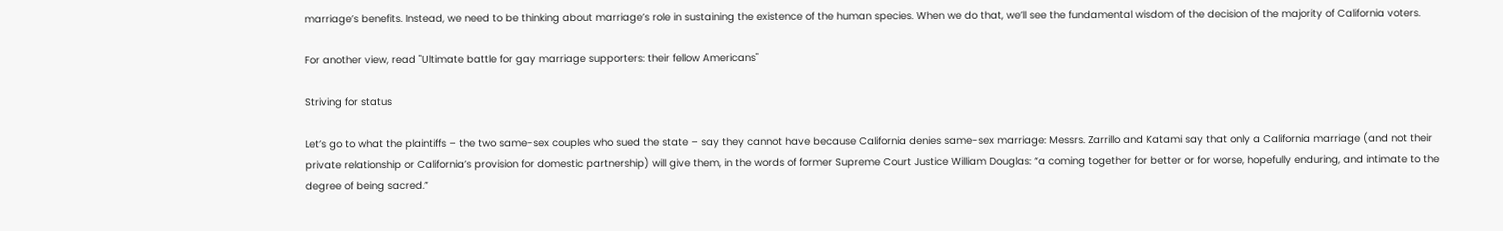marriage’s benefits. Instead, we need to be thinking about marriage’s role in sustaining the existence of the human species. When we do that, we’ll see the fundamental wisdom of the decision of the majority of California voters.

For another view, read "Ultimate battle for gay marriage supporters: their fellow Americans"

Striving for status

Let’s go to what the plaintiffs – the two same-sex couples who sued the state – say they cannot have because California denies same-sex marriage: Messrs. Zarrillo and Katami say that only a California marriage (and not their private relationship or California’s provision for domestic partnership) will give them, in the words of former Supreme Court Justice William Douglas: “a coming together for better or for worse, hopefully enduring, and intimate to the degree of being sacred.”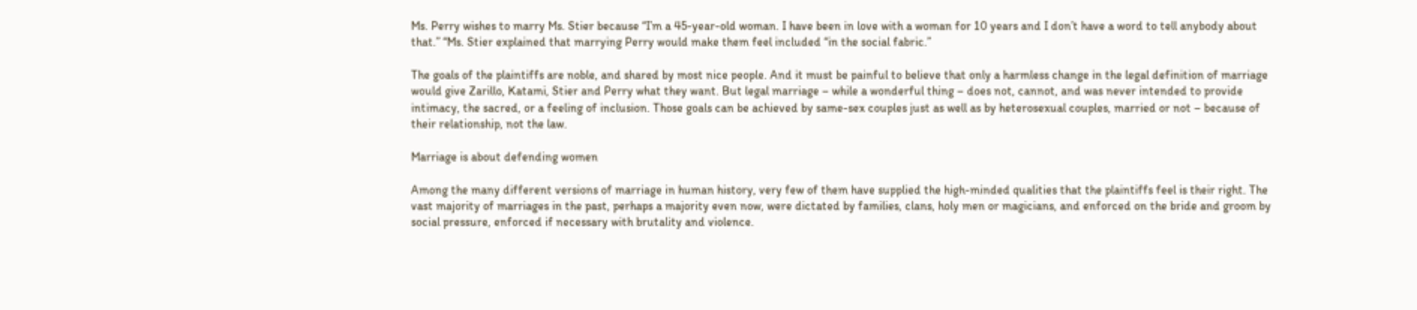Ms. Perry wishes to marry Ms. Stier because “I’m a 45-year-old woman. I have been in love with a woman for 10 years and I don’t have a word to tell anybody about that.” “Ms. Stier explained that marrying Perry would make them feel included “in the social fabric.”

The goals of the plaintiffs are noble, and shared by most nice people. And it must be painful to believe that only a harmless change in the legal definition of marriage would give Zarillo, Katami, Stier and Perry what they want. But legal marriage – while a wonderful thing – does not, cannot, and was never intended to provide intimacy, the sacred, or a feeling of inclusion. Those goals can be achieved by same-sex couples just as well as by heterosexual couples, married or not – because of their relationship, not the law.

Marriage is about defending women

Among the many different versions of marriage in human history, very few of them have supplied the high-minded qualities that the plaintiffs feel is their right. The vast majority of marriages in the past, perhaps a majority even now, were dictated by families, clans, holy men or magicians, and enforced on the bride and groom by social pressure, enforced if necessary with brutality and violence.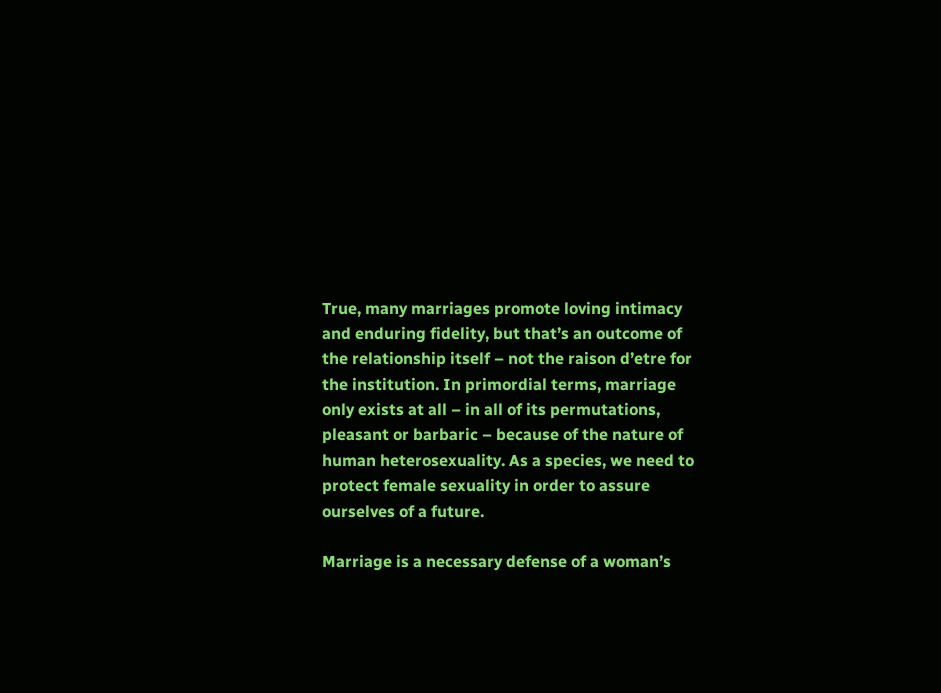True, many marriages promote loving intimacy and enduring fidelity, but that’s an outcome of the relationship itself – not the raison d’etre for the institution. In primordial terms, marriage only exists at all – in all of its permutations, pleasant or barbaric – because of the nature of human heterosexuality. As a species, we need to protect female sexuality in order to assure ourselves of a future.

Marriage is a necessary defense of a woman’s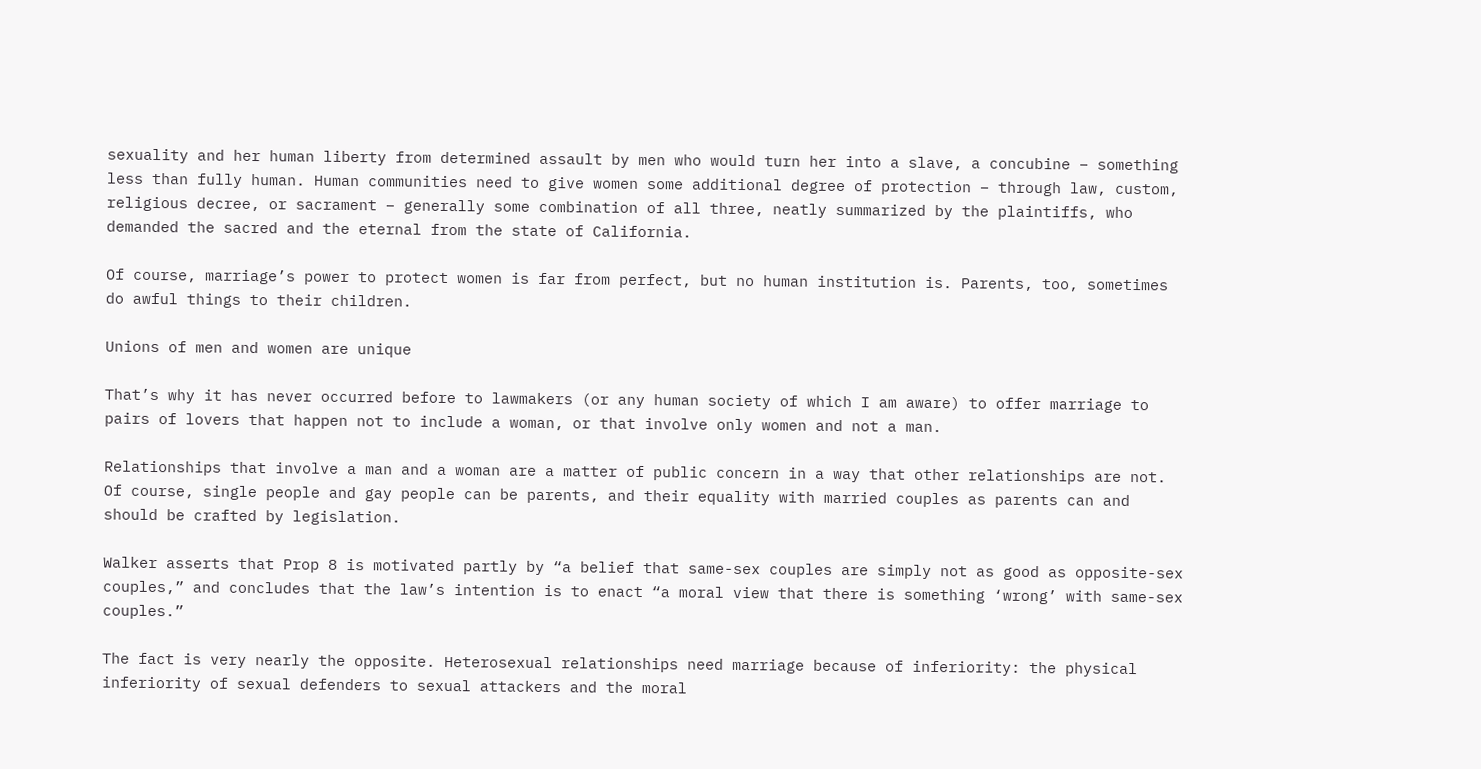sexuality and her human liberty from determined assault by men who would turn her into a slave, a concubine – something less than fully human. Human communities need to give women some additional degree of protection – through law, custom, religious decree, or sacrament – generally some combination of all three, neatly summarized by the plaintiffs, who demanded the sacred and the eternal from the state of California.

Of course, marriage’s power to protect women is far from perfect, but no human institution is. Parents, too, sometimes do awful things to their children.

Unions of men and women are unique

That’s why it has never occurred before to lawmakers (or any human society of which I am aware) to offer marriage to pairs of lovers that happen not to include a woman, or that involve only women and not a man.

Relationships that involve a man and a woman are a matter of public concern in a way that other relationships are not. Of course, single people and gay people can be parents, and their equality with married couples as parents can and should be crafted by legislation.

Walker asserts that Prop 8 is motivated partly by “a belief that same-sex couples are simply not as good as opposite-sex couples,” and concludes that the law’s intention is to enact “a moral view that there is something ‘wrong’ with same-sex couples.”

The fact is very nearly the opposite. Heterosexual relationships need marriage because of inferiority: the physical inferiority of sexual defenders to sexual attackers and the moral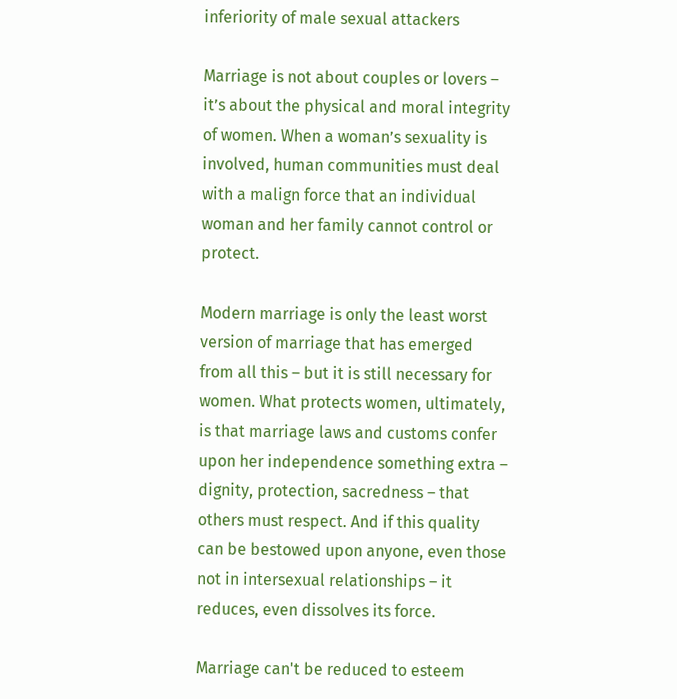inferiority of male sexual attackers

Marriage is not about couples or lovers – it’s about the physical and moral integrity of women. When a woman’s sexuality is involved, human communities must deal with a malign force that an individual woman and her family cannot control or protect.

Modern marriage is only the least worst version of marriage that has emerged from all this – but it is still necessary for women. What protects women, ultimately, is that marriage laws and customs confer upon her independence something extra – dignity, protection, sacredness – that others must respect. And if this quality can be bestowed upon anyone, even those not in intersexual relationships – it reduces, even dissolves its force.

Marriage can't be reduced to esteem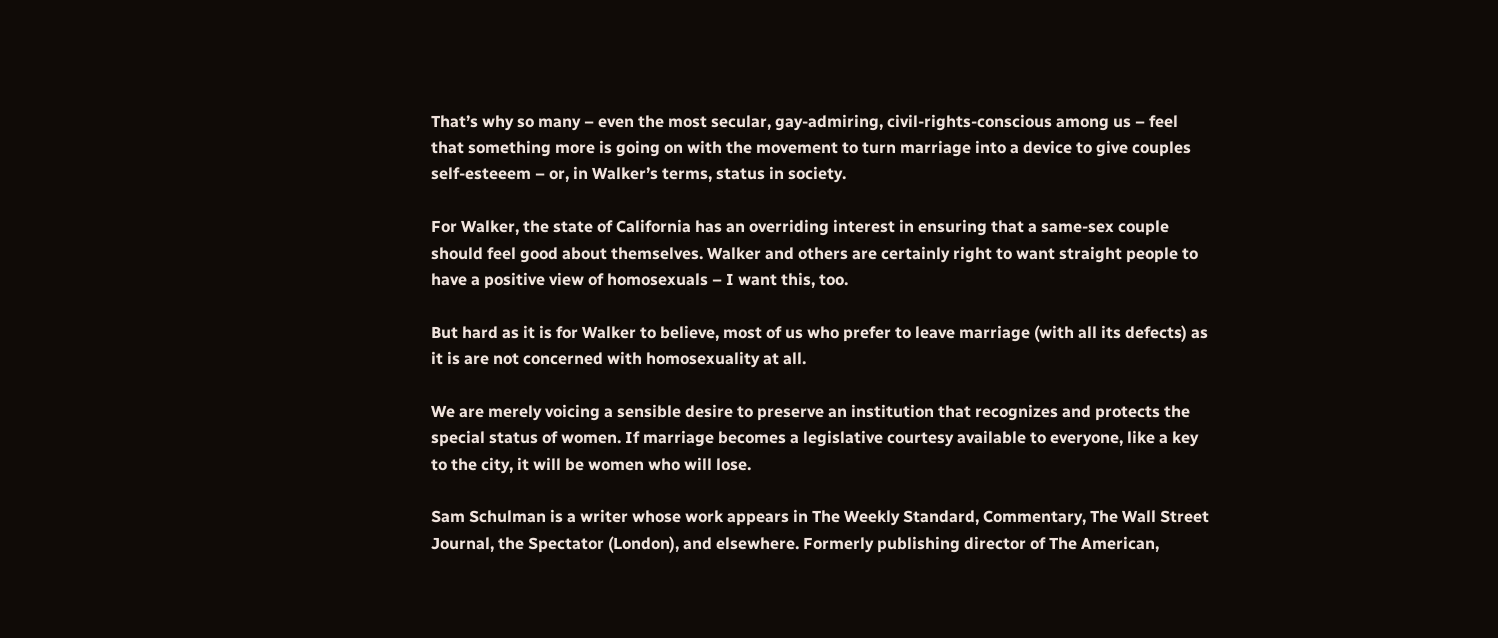That’s why so many – even the most secular, gay-admiring, civil-rights-conscious among us – feel that something more is going on with the movement to turn marriage into a device to give couples self-esteeem – or, in Walker’s terms, status in society.

For Walker, the state of California has an overriding interest in ensuring that a same-sex couple should feel good about themselves. Walker and others are certainly right to want straight people to have a positive view of homosexuals – I want this, too.

But hard as it is for Walker to believe, most of us who prefer to leave marriage (with all its defects) as it is are not concerned with homosexuality at all.

We are merely voicing a sensible desire to preserve an institution that recognizes and protects the special status of women. If marriage becomes a legislative courtesy available to everyone, like a key to the city, it will be women who will lose.

Sam Schulman is a writer whose work appears in The Weekly Standard, Commentary, The Wall Street Journal, the Spectator (London), and elsewhere. Formerly publishing director of The American,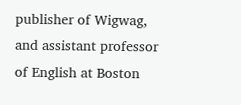publisher of Wigwag, and assistant professor of English at Boston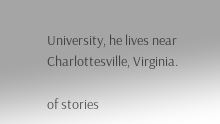University, he lives near Charlottesville, Virginia.

of stories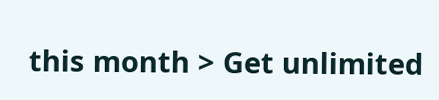this month > Get unlimited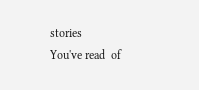stories
You've read  of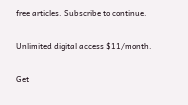free articles. Subscribe to continue.

Unlimited digital access $11/month.

Get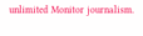unlimited Monitor journalism.